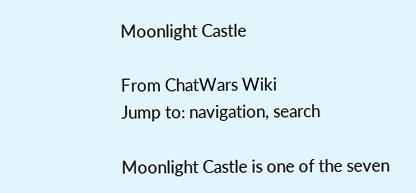Moonlight Castle

From ChatWars Wiki
Jump to: navigation, search

Moonlight Castle is one of the seven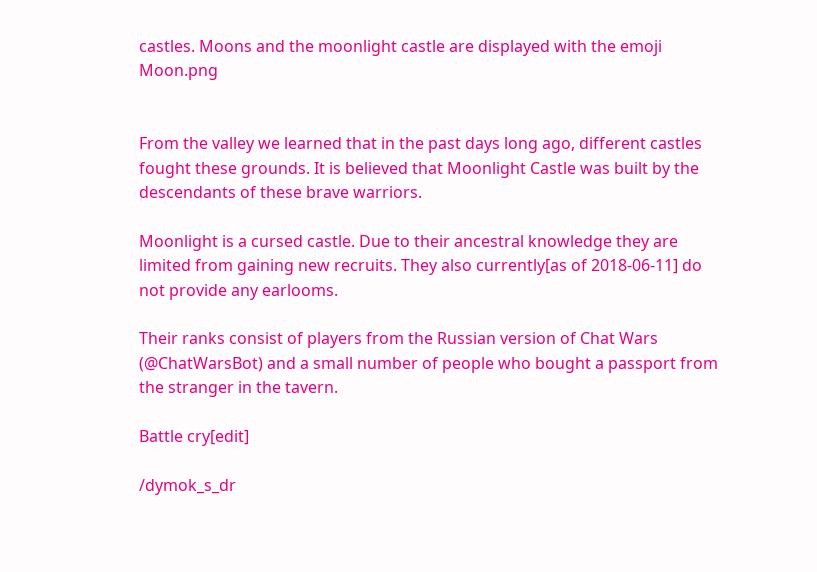castles. Moons and the moonlight castle are displayed with the emoji Moon.png


From the valley we learned that in the past days long ago, different castles fought these grounds. It is believed that Moonlight Castle was built by the descendants of these brave warriors.

Moonlight is a cursed castle. Due to their ancestral knowledge they are limited from gaining new recruits. They also currently[as of 2018-06-11] do not provide any earlooms.

Their ranks consist of players from the Russian version of Chat Wars (@ChatWarsBot) and a small number of people who bought a passport from the stranger in the tavern.

Battle cry[edit]

/dymok_s_dr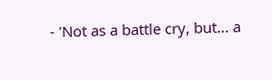- 'Not as a battle cry, but... a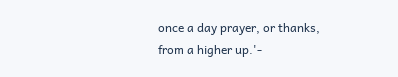once a day prayer, or thanks, from a higher up.'-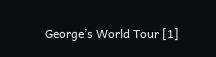George’s World Tour [1]